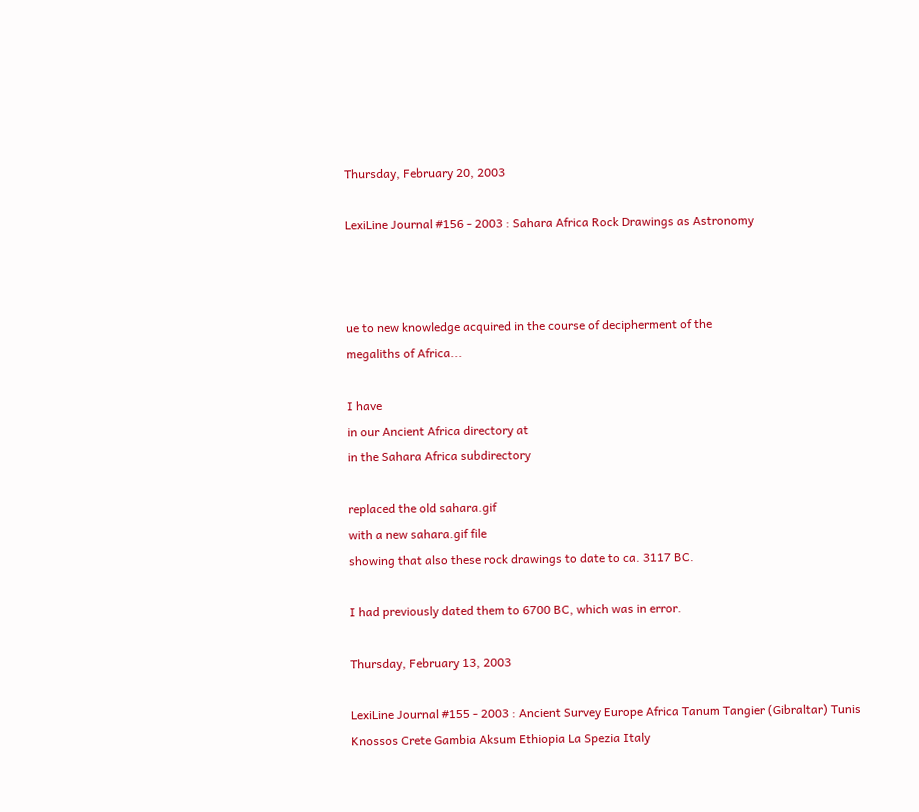Thursday, February 20, 2003

LexiLine Journal #156 - 2003 : Sahara Africa Rock Drawings as Astronomy



ue to new knowledge acquired in the course of decipherment of the
megaliths of Africa...

I have
in our Ancient Africa directory at
in the Sahara Africa subdirectory

replaced the old sahara.gif
with a new sahara.gif file
showing that also these rock drawings to date to ca. 3117 BC.

I had previously dated them to 6700 BC, which was in error.

Thursday, February 13, 2003

LexiLine Journal #155 - 2003 : Ancient Survey Europe Africa Tanum Tangier (Gibraltar) Tunis Knossos Crete Gambia Aksum Ethiopia La Spezia Italy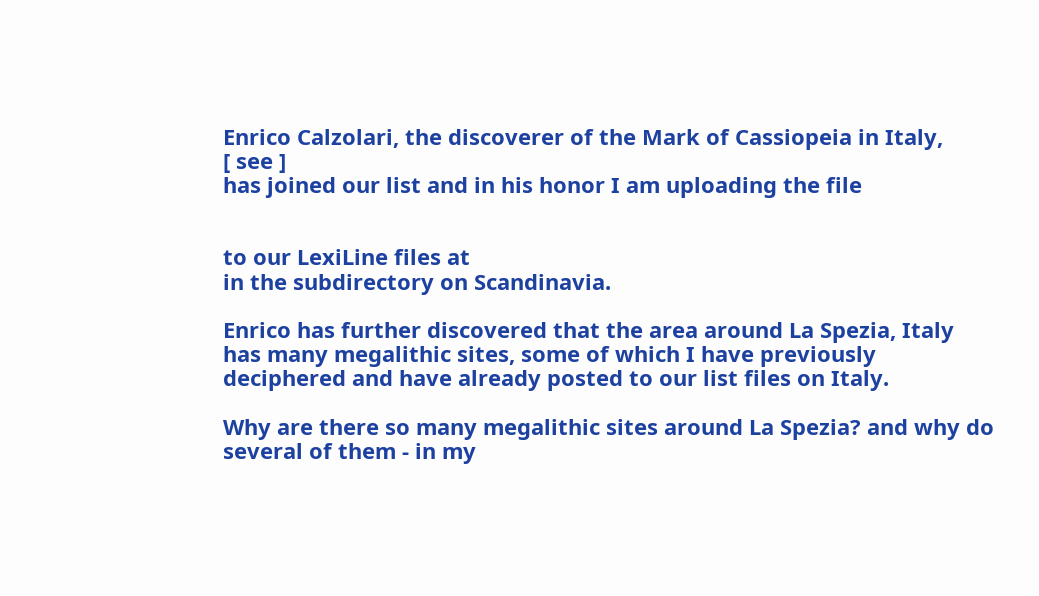Enrico Calzolari, the discoverer of the Mark of Cassiopeia in Italy,
[ see ]
has joined our list and in his honor I am uploading the file


to our LexiLine files at
in the subdirectory on Scandinavia.

Enrico has further discovered that the area around La Spezia, Italy
has many megalithic sites, some of which I have previously
deciphered and have already posted to our list files on Italy.

Why are there so many megalithic sites around La Spezia? and why do
several of them - in my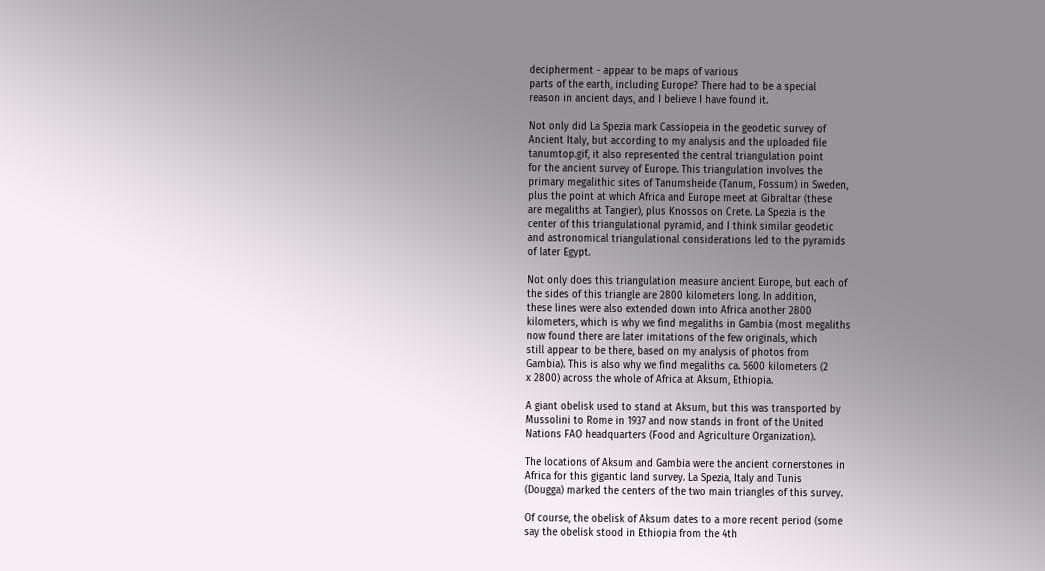decipherment - appear to be maps of various
parts of the earth, including Europe? There had to be a special
reason in ancient days, and I believe I have found it.

Not only did La Spezia mark Cassiopeia in the geodetic survey of
Ancient Italy, but according to my analysis and the uploaded file
tanumtop.gif, it also represented the central triangulation point
for the ancient survey of Europe. This triangulation involves the
primary megalithic sites of Tanumsheide (Tanum, Fossum) in Sweden,
plus the point at which Africa and Europe meet at Gibraltar (these
are megaliths at Tangier), plus Knossos on Crete. La Spezia is the
center of this triangulational pyramid, and I think similar geodetic
and astronomical triangulational considerations led to the pyramids
of later Egypt.

Not only does this triangulation measure ancient Europe, but each of
the sides of this triangle are 2800 kilometers long. In addition,
these lines were also extended down into Africa another 2800
kilometers, which is why we find megaliths in Gambia (most megaliths
now found there are later imitations of the few originals, which
still appear to be there, based on my analysis of photos from
Gambia). This is also why we find megaliths ca. 5600 kilometers (2
x 2800) across the whole of Africa at Aksum, Ethiopia.

A giant obelisk used to stand at Aksum, but this was transported by
Mussolini to Rome in 1937 and now stands in front of the United
Nations FAO headquarters (Food and Agriculture Organization).

The locations of Aksum and Gambia were the ancient cornerstones in
Africa for this gigantic land survey. La Spezia, Italy and Tunis
(Dougga) marked the centers of the two main triangles of this survey.

Of course, the obelisk of Aksum dates to a more recent period (some
say the obelisk stood in Ethiopia from the 4th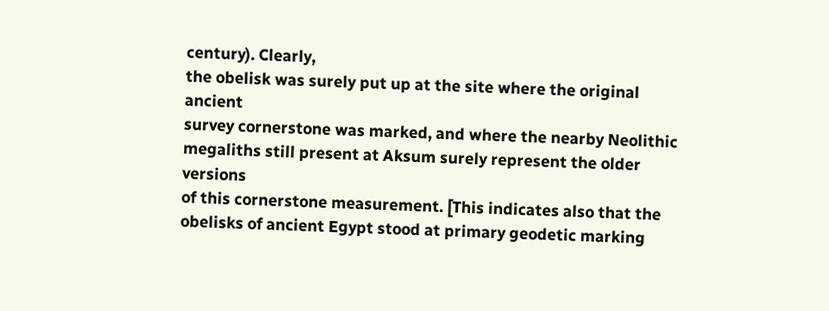century). Clearly,
the obelisk was surely put up at the site where the original ancient
survey cornerstone was marked, and where the nearby Neolithic
megaliths still present at Aksum surely represent the older versions
of this cornerstone measurement. [This indicates also that the
obelisks of ancient Egypt stood at primary geodetic marking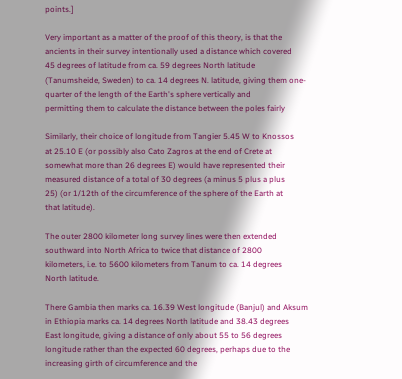points.]

Very important as a matter of the proof of this theory, is that the
ancients in their survey intentionally used a distance which covered
45 degrees of latitude from ca. 59 degrees North latitude
(Tanumsheide, Sweden) to ca. 14 degrees N. latitude, giving them one-
quarter of the length of the Earth's sphere vertically and
permitting them to calculate the distance between the poles fairly

Similarly, their choice of longitude from Tangier 5.45 W to Knossos
at 25.10 E (or possibly also Cato Zagros at the end of Crete at
somewhat more than 26 degrees E) would have represented their
measured distance of a total of 30 degrees (a minus 5 plus a plus
25) (or 1/12th of the circumference of the sphere of the Earth at
that latitude).

The outer 2800 kilometer long survey lines were then extended
southward into North Africa to twice that distance of 2800
kilometers, i.e. to 5600 kilometers from Tanum to ca. 14 degrees
North latitude.

There Gambia then marks ca. 16.39 West longitude (Banjul) and Aksum
in Ethiopia marks ca. 14 degrees North latitude and 38.43 degrees
East longitude, giving a distance of only about 55 to 56 degrees
longitude rather than the expected 60 degrees, perhaps due to the
increasing girth of circumference and the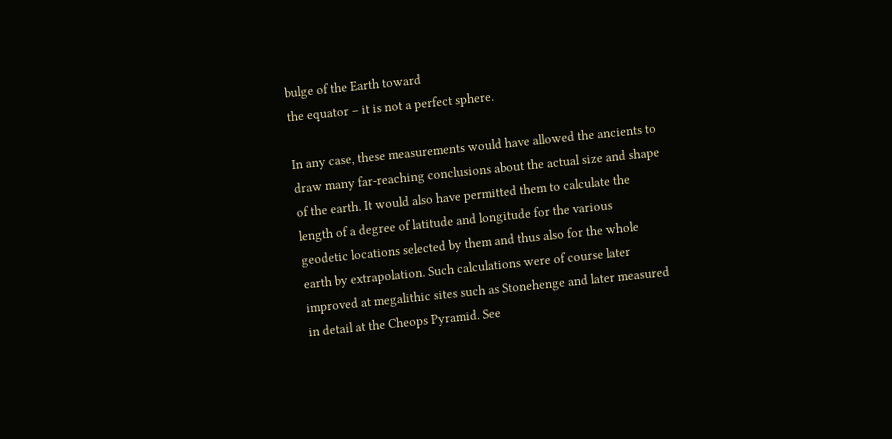bulge of the Earth toward
the equator – it is not a perfect sphere.

In any case, these measurements would have allowed the ancients to
draw many far-reaching conclusions about the actual size and shape
of the earth. It would also have permitted them to calculate the
length of a degree of latitude and longitude for the various
geodetic locations selected by them and thus also for the whole
earth by extrapolation. Such calculations were of course later
improved at megalithic sites such as Stonehenge and later measured
in detail at the Cheops Pyramid. See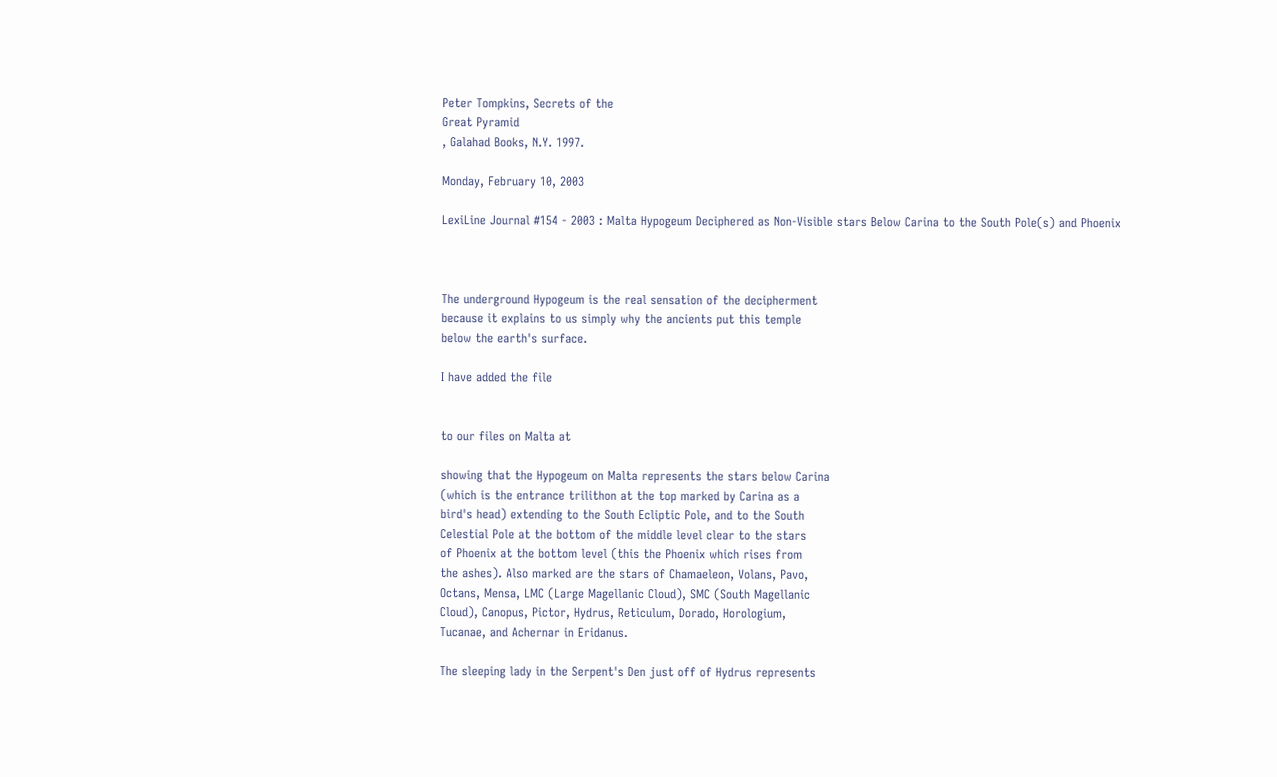Peter Tompkins, Secrets of the
Great Pyramid
, Galahad Books, N.Y. 1997.

Monday, February 10, 2003

LexiLine Journal #154 - 2003 : Malta Hypogeum Deciphered as Non-Visible stars Below Carina to the South Pole(s) and Phoenix



The underground Hypogeum is the real sensation of the decipherment
because it explains to us simply why the ancients put this temple
below the earth's surface.

I have added the file


to our files on Malta at

showing that the Hypogeum on Malta represents the stars below Carina
(which is the entrance trilithon at the top marked by Carina as a
bird's head) extending to the South Ecliptic Pole, and to the South
Celestial Pole at the bottom of the middle level clear to the stars
of Phoenix at the bottom level (this the Phoenix which rises from
the ashes). Also marked are the stars of Chamaeleon, Volans, Pavo,
Octans, Mensa, LMC (Large Magellanic Cloud), SMC (South Magellanic
Cloud), Canopus, Pictor, Hydrus, Reticulum, Dorado, Horologium,
Tucanae, and Achernar in Eridanus.

The sleeping lady in the Serpent's Den just off of Hydrus represents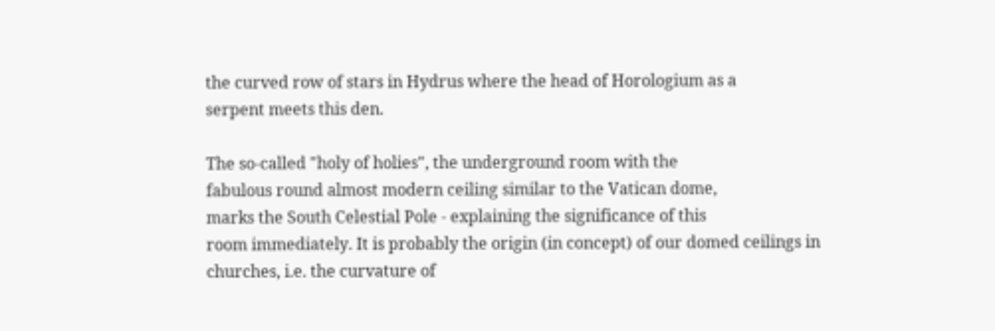the curved row of stars in Hydrus where the head of Horologium as a
serpent meets this den.

The so-called "holy of holies", the underground room with the
fabulous round almost modern ceiling similar to the Vatican dome,
marks the South Celestial Pole - explaining the significance of this
room immediately. It is probably the origin (in concept) of our domed ceilings in
churches, i.e. the curvature of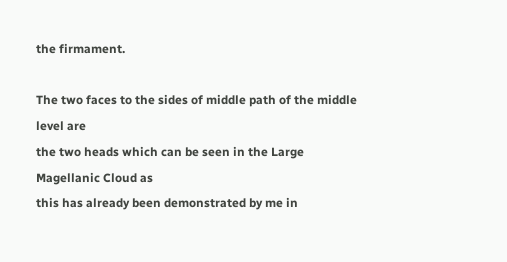the firmament.

The two faces to the sides of middle path of the middle level are
the two heads which can be seen in the Large Magellanic Cloud as
this has already been demonstrated by me in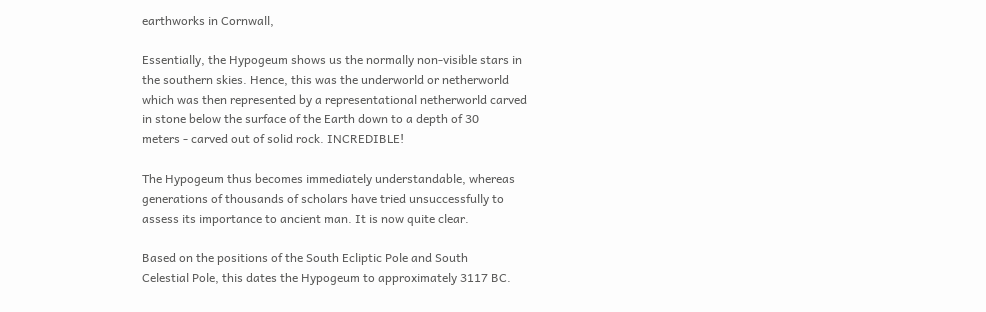earthworks in Cornwall,

Essentially, the Hypogeum shows us the normally non-visible stars in
the southern skies. Hence, this was the underworld or netherworld
which was then represented by a representational netherworld carved
in stone below the surface of the Earth down to a depth of 30
meters - carved out of solid rock. INCREDIBLE!

The Hypogeum thus becomes immediately understandable, whereas
generations of thousands of scholars have tried unsuccessfully to
assess its importance to ancient man. It is now quite clear.

Based on the positions of the South Ecliptic Pole and South
Celestial Pole, this dates the Hypogeum to approximately 3117 BC.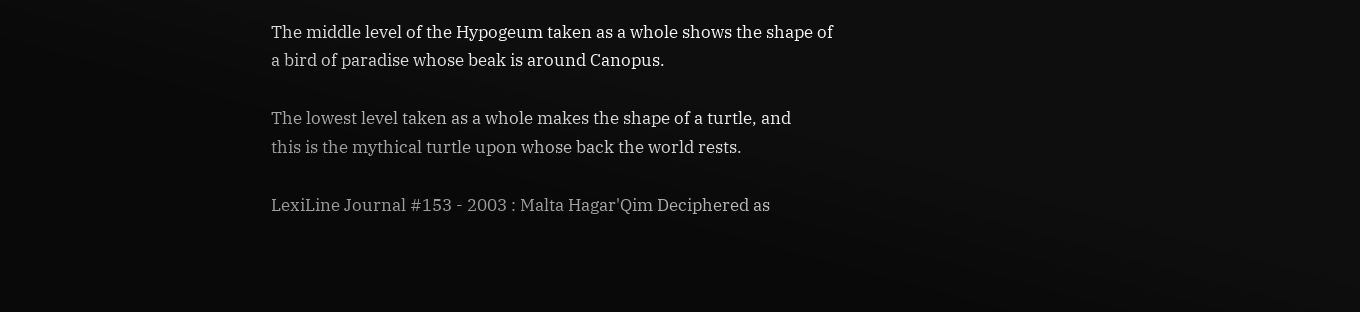The middle level of the Hypogeum taken as a whole shows the shape of
a bird of paradise whose beak is around Canopus.

The lowest level taken as a whole makes the shape of a turtle, and
this is the mythical turtle upon whose back the world rests.

LexiLine Journal #153 - 2003 : Malta Hagar'Qim Deciphered as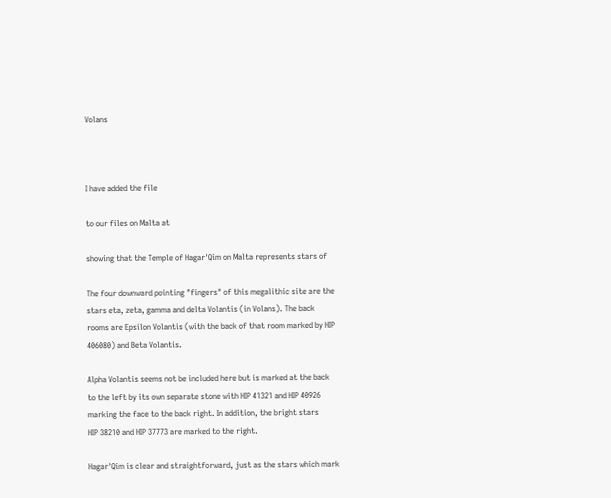Volans



I have added the file

to our files on Malta at

showing that the Temple of Hagar'Qim on Malta represents stars of

The four downward pointing "fingers" of this megalithic site are the
stars eta, zeta, gamma and delta Volantis (in Volans). The back
rooms are Epsilon Volantis (with the back of that room marked by HIP
406080) and Beta Volantis.

Alpha Volantis seems not be included here but is marked at the back
to the left by its own separate stone with HIP 41321 and HIP 40926
marking the face to the back right. In addition, the bright stars
HIP 38210 and HIP 37773 are marked to the right.

Hagar'Qim is clear and straightforward, just as the stars which mark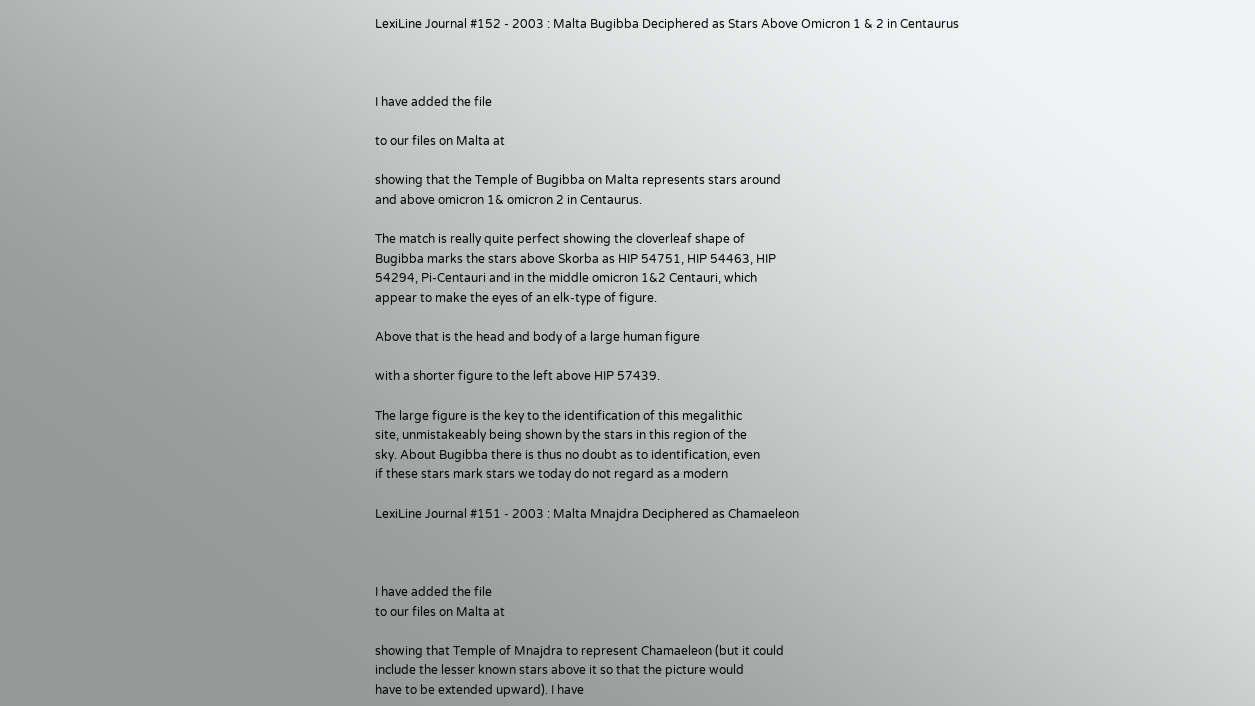LexiLine Journal #152 - 2003 : Malta Bugibba Deciphered as Stars Above Omicron 1 & 2 in Centaurus



I have added the file

to our files on Malta at

showing that the Temple of Bugibba on Malta represents stars around
and above omicron 1& omicron 2 in Centaurus.

The match is really quite perfect showing the cloverleaf shape of
Bugibba marks the stars above Skorba as HIP 54751, HIP 54463, HIP
54294, Pi-Centauri and in the middle omicron 1&2 Centauri, which
appear to make the eyes of an elk-type of figure.

Above that is the head and body of a large human figure

with a shorter figure to the left above HIP 57439.

The large figure is the key to the identification of this megalithic
site, unmistakeably being shown by the stars in this region of the
sky. About Bugibba there is thus no doubt as to identification, even
if these stars mark stars we today do not regard as a modern

LexiLine Journal #151 - 2003 : Malta Mnajdra Deciphered as Chamaeleon



I have added the file
to our files on Malta at

showing that Temple of Mnajdra to represent Chamaeleon (but it could
include the lesser known stars above it so that the picture would
have to be extended upward). I have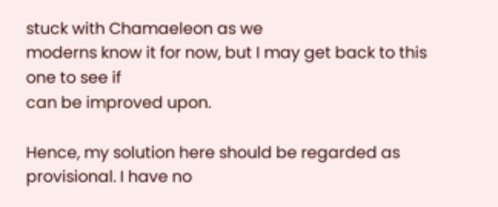stuck with Chamaeleon as we
moderns know it for now, but I may get back to this one to see if
can be improved upon.

Hence, my solution here should be regarded as provisional. I have no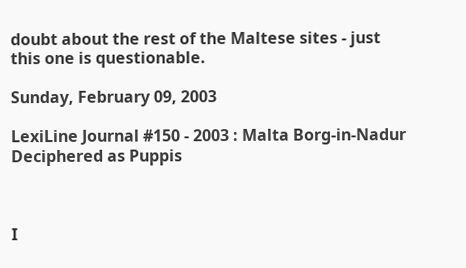doubt about the rest of the Maltese sites - just this one is questionable.

Sunday, February 09, 2003

LexiLine Journal #150 - 2003 : Malta Borg-in-Nadur Deciphered as Puppis



I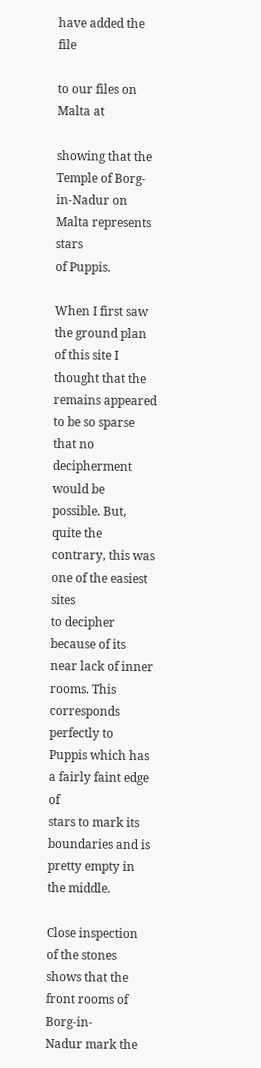have added the file

to our files on Malta at

showing that the Temple of Borg-in-Nadur on Malta represents stars
of Puppis.

When I first saw the ground plan of this site I thought that the
remains appeared to be so sparse that no decipherment would be
possible. But, quite the contrary, this was one of the easiest sites
to decipher because of its near lack of inner rooms. This
corresponds perfectly to Puppis which has a fairly faint edge of
stars to mark its boundaries and is pretty empty in the middle.

Close inspection of the stones shows that the front rooms of Borg-in-
Nadur mark the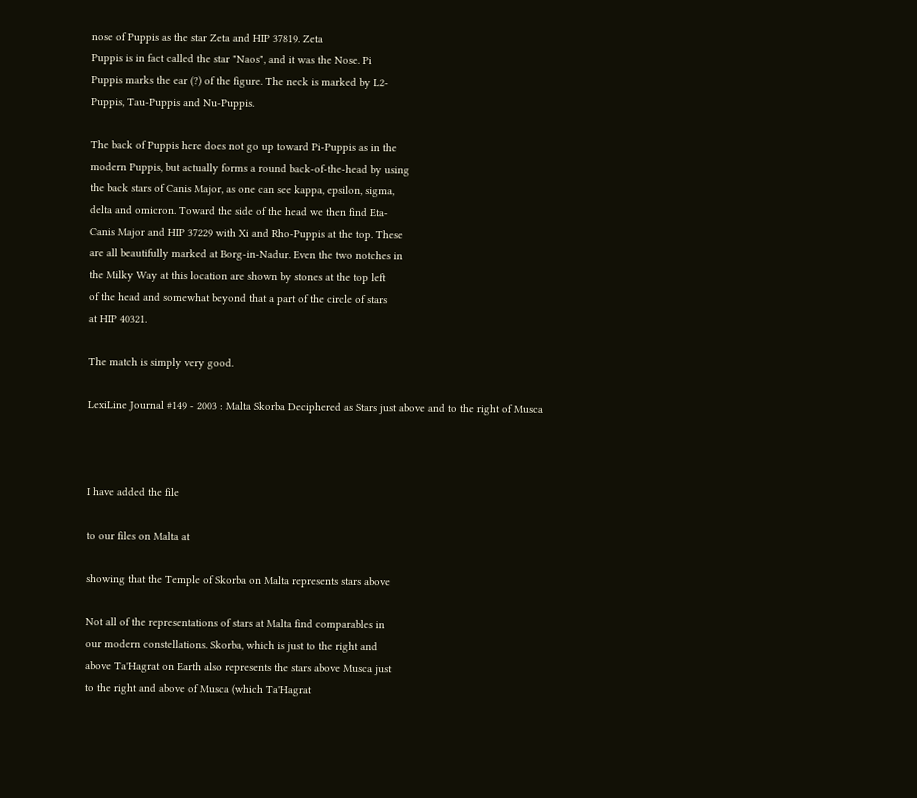nose of Puppis as the star Zeta and HIP 37819. Zeta
Puppis is in fact called the star "Naos", and it was the Nose. Pi
Puppis marks the ear (?) of the figure. The neck is marked by L2-
Puppis, Tau-Puppis and Nu-Puppis.

The back of Puppis here does not go up toward Pi-Puppis as in the
modern Puppis, but actually forms a round back-of-the-head by using
the back stars of Canis Major, as one can see kappa, epsilon, sigma,
delta and omicron. Toward the side of the head we then find Eta-
Canis Major and HIP 37229 with Xi and Rho-Puppis at the top. These
are all beautifully marked at Borg-in-Nadur. Even the two notches in
the Milky Way at this location are shown by stones at the top left
of the head and somewhat beyond that a part of the circle of stars
at HIP 40321.

The match is simply very good.

LexiLine Journal #149 - 2003 : Malta Skorba Deciphered as Stars just above and to the right of Musca



I have added the file

to our files on Malta at

showing that the Temple of Skorba on Malta represents stars above

Not all of the representations of stars at Malta find comparables in
our modern constellations. Skorba, which is just to the right and
above Ta'Hagrat on Earth also represents the stars above Musca just
to the right and above of Musca (which Ta'Hagrat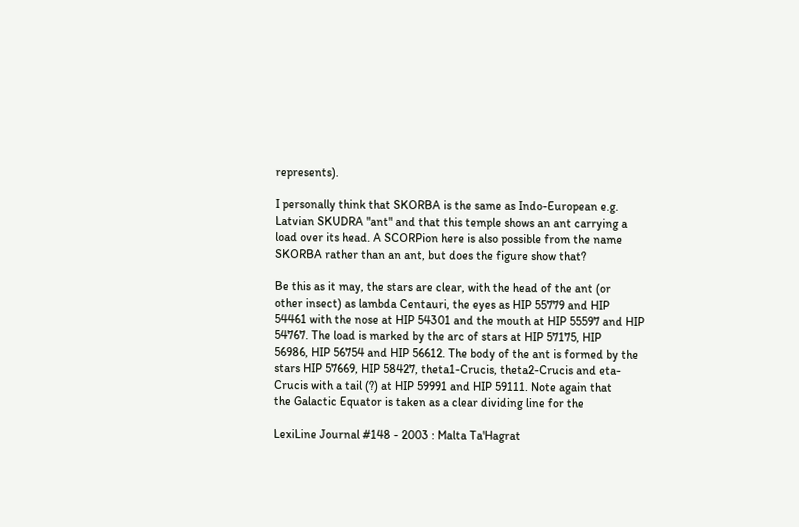represents).

I personally think that SKORBA is the same as Indo-European e.g.
Latvian SKUDRA "ant" and that this temple shows an ant carrying a
load over its head. A SCORPion here is also possible from the name
SKORBA rather than an ant, but does the figure show that?

Be this as it may, the stars are clear, with the head of the ant (or
other insect) as lambda Centauri, the eyes as HIP 55779 and HIP
54461 with the nose at HIP 54301 and the mouth at HIP 55597 and HIP
54767. The load is marked by the arc of stars at HIP 57175, HIP
56986, HIP 56754 and HIP 56612. The body of the ant is formed by the
stars HIP 57669, HIP 58427, theta1-Crucis, theta2-Crucis and eta-
Crucis with a tail (?) at HIP 59991 and HIP 59111. Note again that
the Galactic Equator is taken as a clear dividing line for the

LexiLine Journal #148 - 2003 : Malta Ta'Hagrat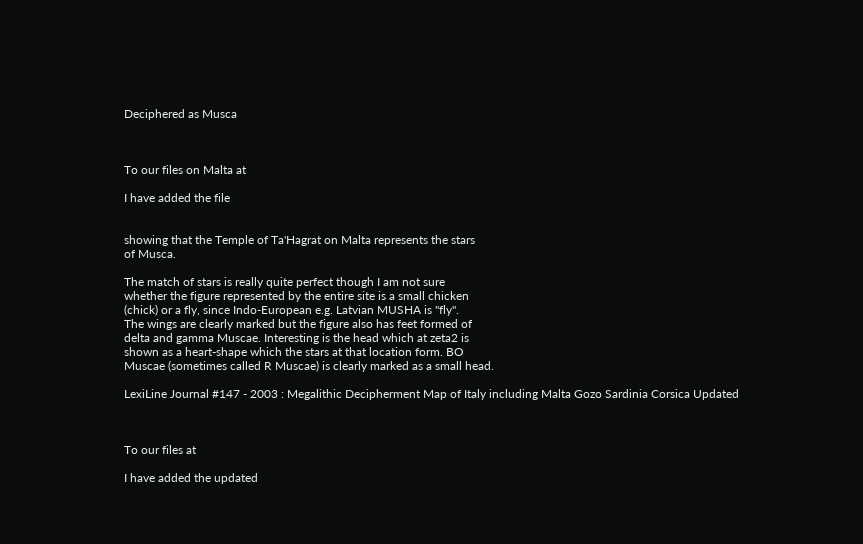Deciphered as Musca



To our files on Malta at

I have added the file


showing that the Temple of Ta'Hagrat on Malta represents the stars
of Musca.

The match of stars is really quite perfect though I am not sure
whether the figure represented by the entire site is a small chicken
(chick) or a fly, since Indo-European e.g. Latvian MUSHA is "fly".
The wings are clearly marked but the figure also has feet formed of
delta and gamma Muscae. Interesting is the head which at zeta2 is
shown as a heart-shape which the stars at that location form. BO
Muscae (sometimes called R Muscae) is clearly marked as a small head.

LexiLine Journal #147 - 2003 : Megalithic Decipherment Map of Italy including Malta Gozo Sardinia Corsica Updated



To our files at

I have added the updated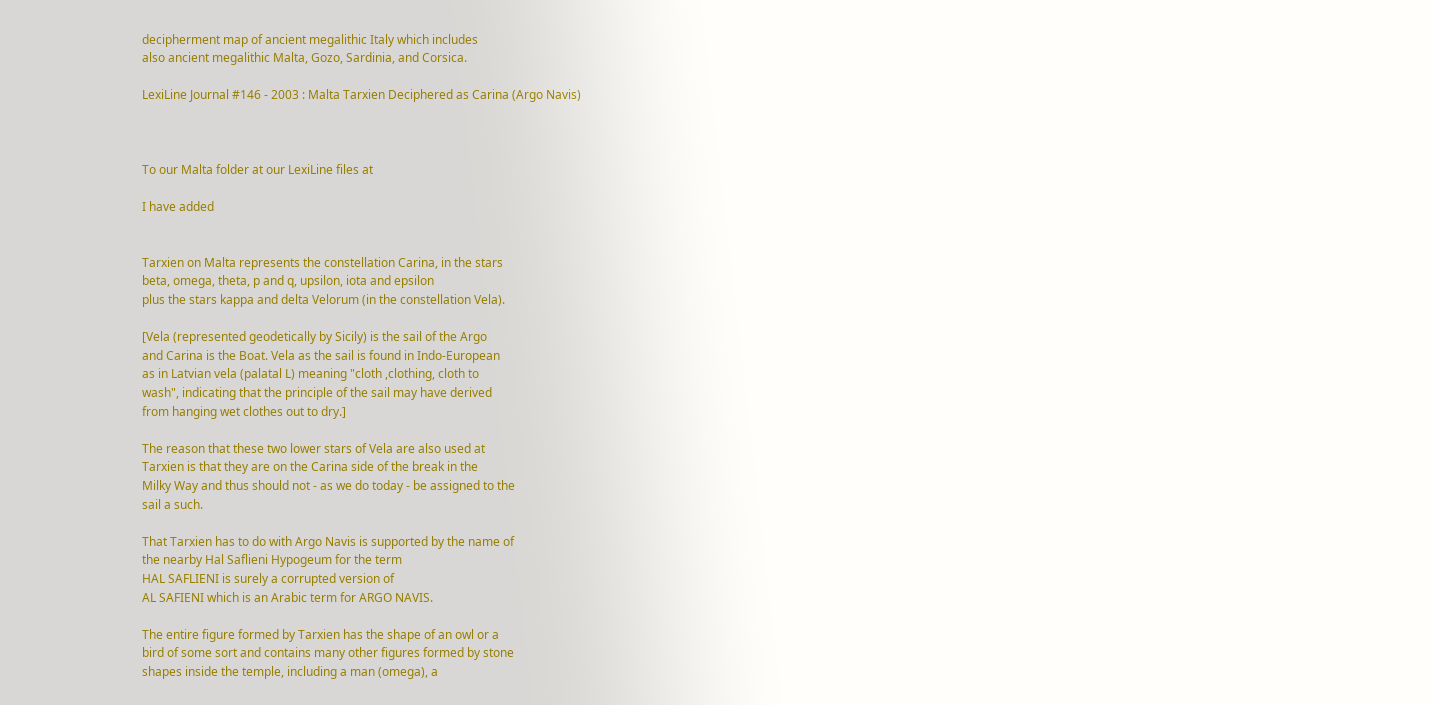decipherment map of ancient megalithic Italy which includes
also ancient megalithic Malta, Gozo, Sardinia, and Corsica.

LexiLine Journal #146 - 2003 : Malta Tarxien Deciphered as Carina (Argo Navis)



To our Malta folder at our LexiLine files at

I have added


Tarxien on Malta represents the constellation Carina, in the stars
beta, omega, theta, p and q, upsilon, iota and epsilon
plus the stars kappa and delta Velorum (in the constellation Vela).

[Vela (represented geodetically by Sicily) is the sail of the Argo
and Carina is the Boat. Vela as the sail is found in Indo-European
as in Latvian vela (palatal L) meaning "cloth ,clothing, cloth to
wash", indicating that the principle of the sail may have derived
from hanging wet clothes out to dry.]

The reason that these two lower stars of Vela are also used at
Tarxien is that they are on the Carina side of the break in the
Milky Way and thus should not - as we do today - be assigned to the
sail a such.

That Tarxien has to do with Argo Navis is supported by the name of
the nearby Hal Saflieni Hypogeum for the term
HAL SAFLIENI is surely a corrupted version of
AL SAFIENI which is an Arabic term for ARGO NAVIS.

The entire figure formed by Tarxien has the shape of an owl or a
bird of some sort and contains many other figures formed by stone
shapes inside the temple, including a man (omega), a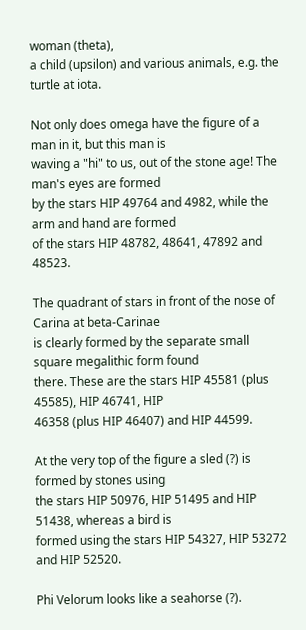woman (theta),
a child (upsilon) and various animals, e.g. the turtle at iota.

Not only does omega have the figure of a man in it, but this man is
waving a "hi" to us, out of the stone age! The man's eyes are formed
by the stars HIP 49764 and 4982, while the arm and hand are formed
of the stars HIP 48782, 48641, 47892 and 48523.

The quadrant of stars in front of the nose of Carina at beta-Carinae
is clearly formed by the separate small square megalithic form found
there. These are the stars HIP 45581 (plus 45585), HIP 46741, HIP
46358 (plus HIP 46407) and HIP 44599.

At the very top of the figure a sled (?) is formed by stones using
the stars HIP 50976, HIP 51495 and HIP 51438, whereas a bird is
formed using the stars HIP 54327, HIP 53272 and HIP 52520.

Phi Velorum looks like a seahorse (?).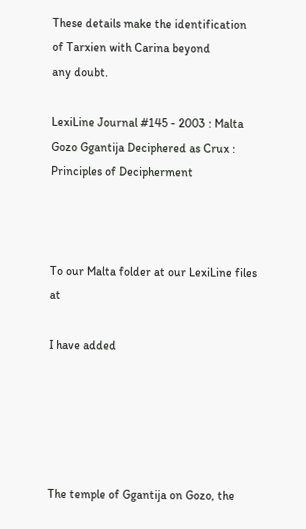These details make the identification of Tarxien with Carina beyond
any doubt.

LexiLine Journal #145 - 2003 : Malta Gozo Ggantija Deciphered as Crux : Principles of Decipherment



To our Malta folder at our LexiLine files at

I have added





The temple of Ggantija on Gozo, the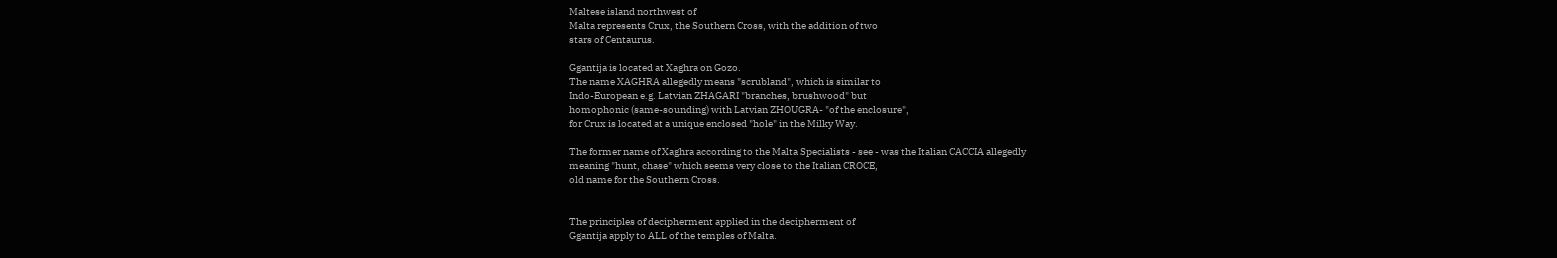Maltese island northwest of
Malta represents Crux, the Southern Cross, with the addition of two
stars of Centaurus.

Ggantija is located at Xaghra on Gozo.
The name XAGHRA allegedly means "scrubland", which is similar to
Indo-European e.g. Latvian ZHAGARI "branches, brushwood" but
homophonic (same-sounding) with Latvian ZHOUGRA- "of the enclosure",
for Crux is located at a unique enclosed "hole" in the Milky Way.

The former name of Xaghra according to the Malta Specialists - see - was the Italian CACCIA allegedly
meaning "hunt, chase" which seems very close to the Italian CROCE,
old name for the Southern Cross.


The principles of decipherment applied in the decipherment of
Ggantija apply to ALL of the temples of Malta.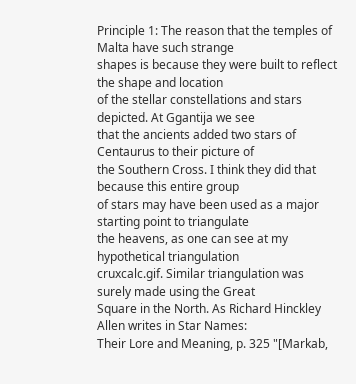Principle 1: The reason that the temples of Malta have such strange
shapes is because they were built to reflect the shape and location
of the stellar constellations and stars depicted. At Ggantija we see
that the ancients added two stars of Centaurus to their picture of
the Southern Cross. I think they did that because this entire group
of stars may have been used as a major starting point to triangulate
the heavens, as one can see at my hypothetical triangulation
cruxcalc.gif. Similar triangulation was surely made using the Great
Square in the North. As Richard Hinckley Allen writes in Star Names:
Their Lore and Meaning, p. 325 "[Markab,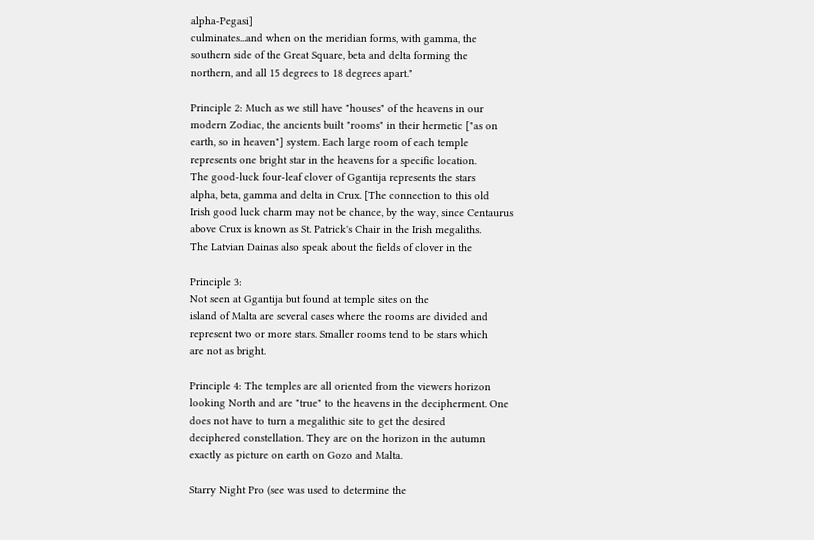alpha-Pegasi]
culminates...and when on the meridian forms, with gamma, the
southern side of the Great Square, beta and delta forming the
northern, and all 15 degrees to 18 degrees apart."

Principle 2: Much as we still have "houses" of the heavens in our
modern Zodiac, the ancients built "rooms" in their hermetic ["as on
earth, so in heaven"] system. Each large room of each temple
represents one bright star in the heavens for a specific location.
The good-luck four-leaf clover of Ggantija represents the stars
alpha, beta, gamma and delta in Crux. [The connection to this old
Irish good luck charm may not be chance, by the way, since Centaurus
above Crux is known as St. Patrick's Chair in the Irish megaliths.
The Latvian Dainas also speak about the fields of clover in the

Principle 3:
Not seen at Ggantija but found at temple sites on the
island of Malta are several cases where the rooms are divided and
represent two or more stars. Smaller rooms tend to be stars which
are not as bright.

Principle 4: The temples are all oriented from the viewers horizon
looking North and are "true" to the heavens in the decipherment. One
does not have to turn a megalithic site to get the desired
deciphered constellation. They are on the horizon in the autumn
exactly as picture on earth on Gozo and Malta.

Starry Night Pro (see was used to determine the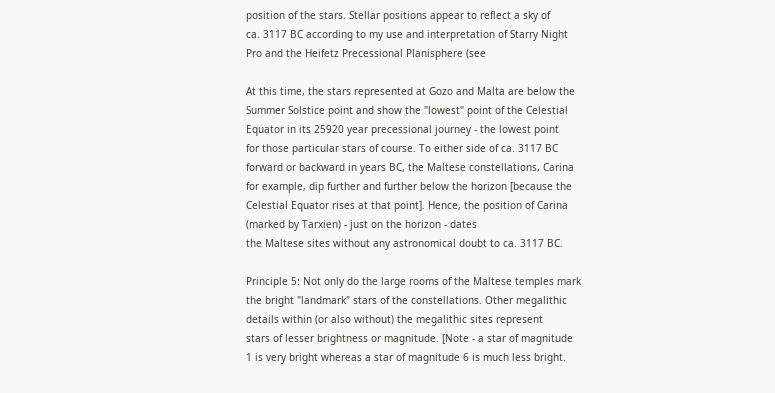position of the stars. Stellar positions appear to reflect a sky of
ca. 3117 BC according to my use and interpretation of Starry Night
Pro and the Heifetz Precessional Planisphere (see

At this time, the stars represented at Gozo and Malta are below the
Summer Solstice point and show the "lowest" point of the Celestial
Equator in its 25920 year precessional journey - the lowest point
for those particular stars of course. To either side of ca. 3117 BC
forward or backward in years BC, the Maltese constellations, Carina
for example, dip further and further below the horizon [because the
Celestial Equator rises at that point]. Hence, the position of Carina
(marked by Tarxien) - just on the horizon - dates
the Maltese sites without any astronomical doubt to ca. 3117 BC.

Principle 5: Not only do the large rooms of the Maltese temples mark
the bright "landmark" stars of the constellations. Other megalithic
details within (or also without) the megalithic sites represent
stars of lesser brightness or magnitude. [Note - a star of magnitude
1 is very bright whereas a star of magnitude 6 is much less bright.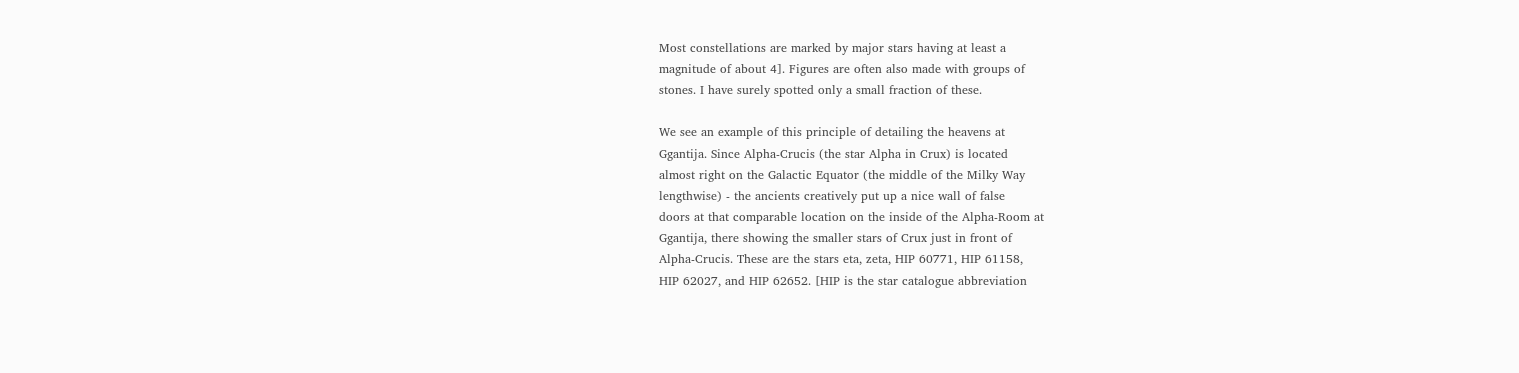Most constellations are marked by major stars having at least a
magnitude of about 4]. Figures are often also made with groups of
stones. I have surely spotted only a small fraction of these.

We see an example of this principle of detailing the heavens at
Ggantija. Since Alpha-Crucis (the star Alpha in Crux) is located
almost right on the Galactic Equator (the middle of the Milky Way
lengthwise) - the ancients creatively put up a nice wall of false
doors at that comparable location on the inside of the Alpha-Room at
Ggantija, there showing the smaller stars of Crux just in front of
Alpha-Crucis. These are the stars eta, zeta, HIP 60771, HIP 61158,
HIP 62027, and HIP 62652. [HIP is the star catalogue abbreviation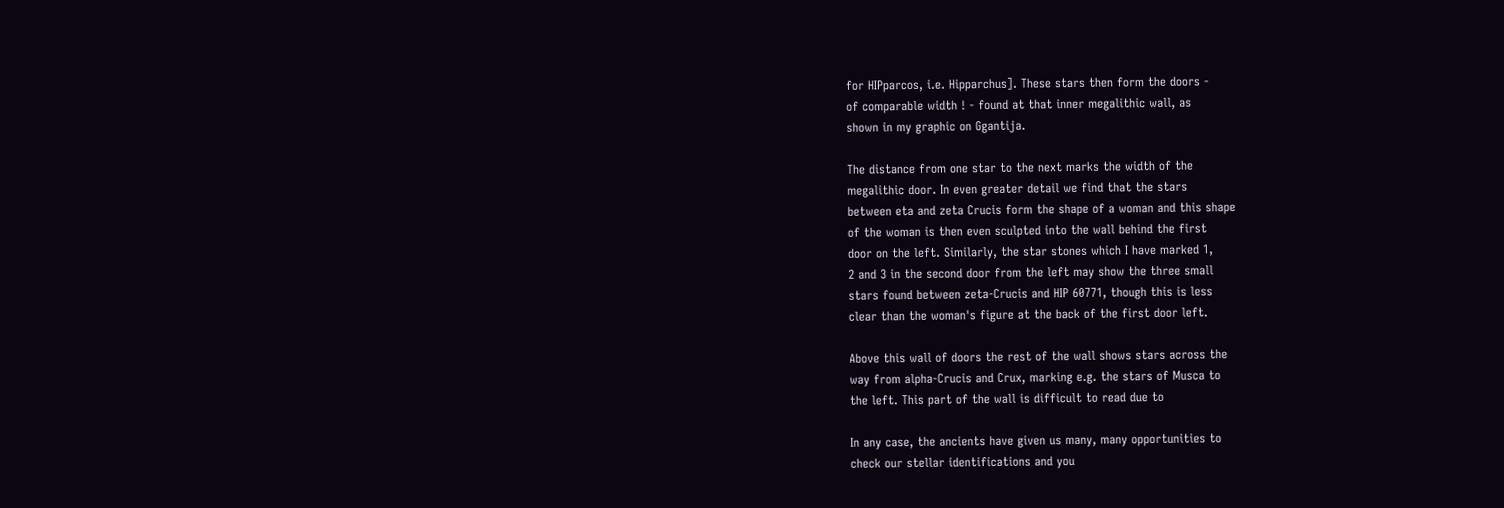for HIPparcos, i.e. Hipparchus]. These stars then form the doors -
of comparable width ! - found at that inner megalithic wall, as
shown in my graphic on Ggantija.

The distance from one star to the next marks the width of the
megalithic door. In even greater detail we find that the stars
between eta and zeta Crucis form the shape of a woman and this shape
of the woman is then even sculpted into the wall behind the first
door on the left. Similarly, the star stones which I have marked 1,
2 and 3 in the second door from the left may show the three small
stars found between zeta-Crucis and HIP 60771, though this is less
clear than the woman's figure at the back of the first door left.

Above this wall of doors the rest of the wall shows stars across the
way from alpha-Crucis and Crux, marking e.g. the stars of Musca to
the left. This part of the wall is difficult to read due to

In any case, the ancients have given us many, many opportunities to
check our stellar identifications and you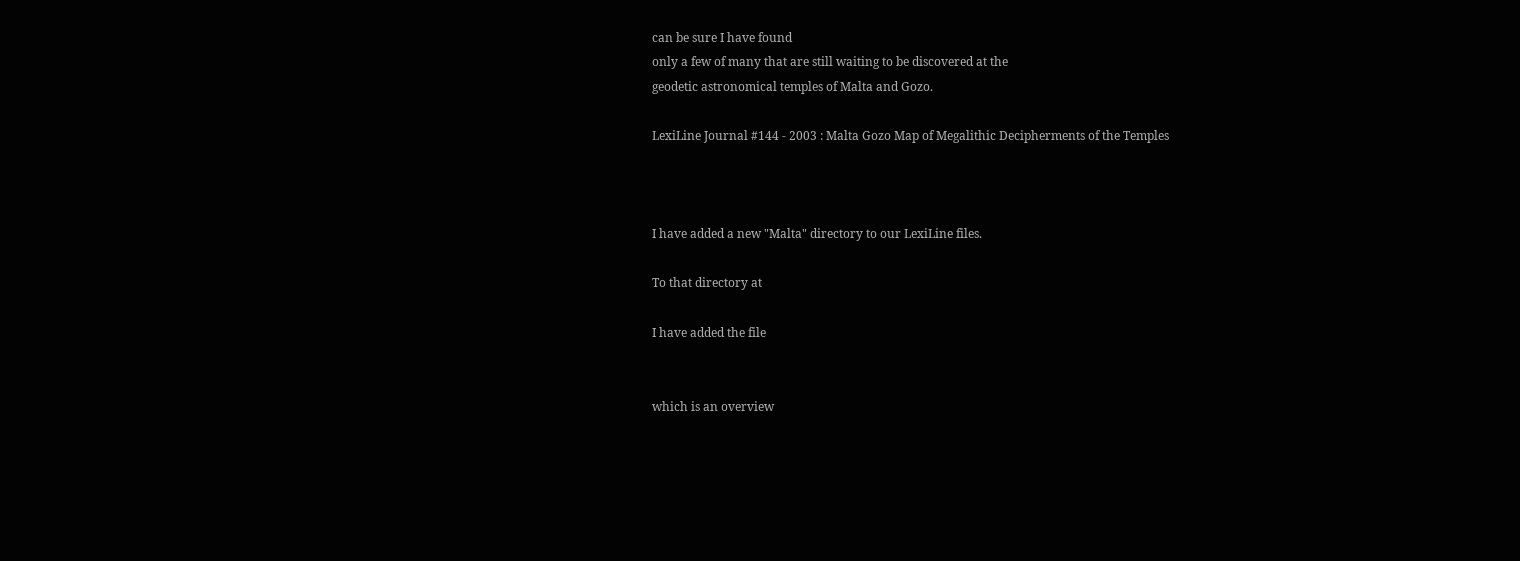can be sure I have found
only a few of many that are still waiting to be discovered at the
geodetic astronomical temples of Malta and Gozo.

LexiLine Journal #144 - 2003 : Malta Gozo Map of Megalithic Decipherments of the Temples



I have added a new "Malta" directory to our LexiLine files.

To that directory at

I have added the file


which is an overview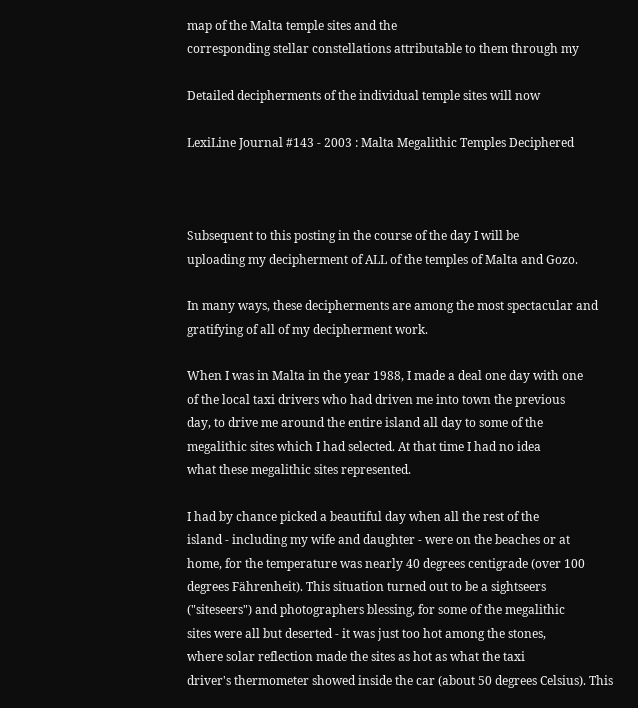map of the Malta temple sites and the
corresponding stellar constellations attributable to them through my

Detailed decipherments of the individual temple sites will now

LexiLine Journal #143 - 2003 : Malta Megalithic Temples Deciphered



Subsequent to this posting in the course of the day I will be
uploading my decipherment of ALL of the temples of Malta and Gozo.

In many ways, these decipherments are among the most spectacular and
gratifying of all of my decipherment work.

When I was in Malta in the year 1988, I made a deal one day with one
of the local taxi drivers who had driven me into town the previous
day, to drive me around the entire island all day to some of the
megalithic sites which I had selected. At that time I had no idea
what these megalithic sites represented.

I had by chance picked a beautiful day when all the rest of the
island - including my wife and daughter - were on the beaches or at
home, for the temperature was nearly 40 degrees centigrade (over 100
degrees Fährenheit). This situation turned out to be a sightseers
("siteseers") and photographers blessing, for some of the megalithic
sites were all but deserted - it was just too hot among the stones,
where solar reflection made the sites as hot as what the taxi
driver's thermometer showed inside the car (about 50 degrees Celsius). This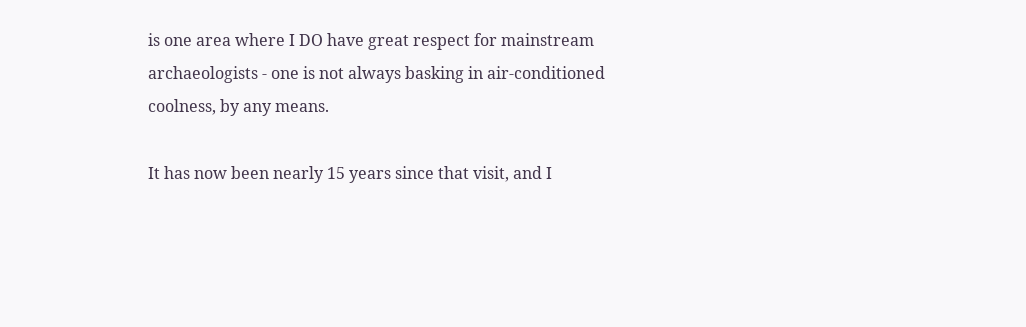is one area where I DO have great respect for mainstream
archaeologists - one is not always basking in air-conditioned
coolness, by any means.

It has now been nearly 15 years since that visit, and I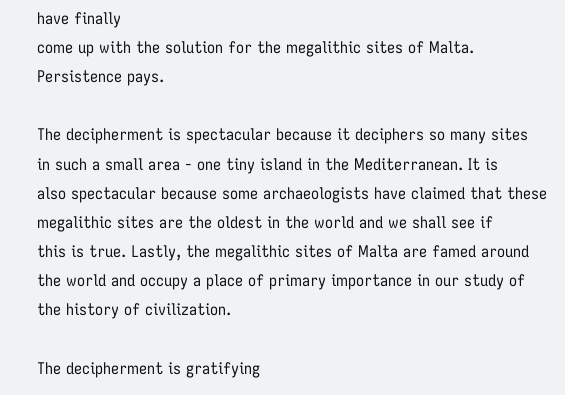have finally
come up with the solution for the megalithic sites of Malta.
Persistence pays.

The decipherment is spectacular because it deciphers so many sites
in such a small area - one tiny island in the Mediterranean. It is
also spectacular because some archaeologists have claimed that these
megalithic sites are the oldest in the world and we shall see if
this is true. Lastly, the megalithic sites of Malta are famed around
the world and occupy a place of primary importance in our study of
the history of civilization.

The decipherment is gratifying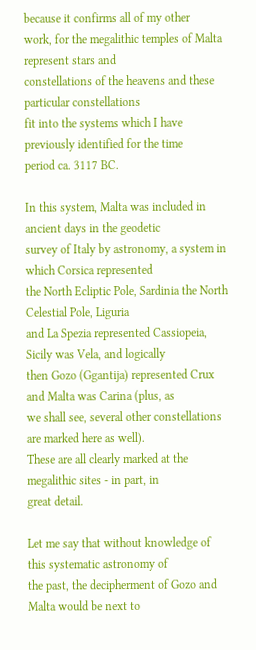because it confirms all of my other
work, for the megalithic temples of Malta represent stars and
constellations of the heavens and these particular constellations
fit into the systems which I have previously identified for the time
period ca. 3117 BC.

In this system, Malta was included in ancient days in the geodetic
survey of Italy by astronomy, a system in which Corsica represented
the North Ecliptic Pole, Sardinia the North Celestial Pole, Liguria
and La Spezia represented Cassiopeia, Sicily was Vela, and logically
then Gozo (Ggantija) represented Crux and Malta was Carina (plus, as
we shall see, several other constellations are marked here as well).
These are all clearly marked at the megalithic sites - in part, in
great detail.

Let me say that without knowledge of this systematic astronomy of
the past, the decipherment of Gozo and Malta would be next to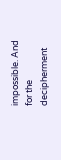impossible. And for the decipherment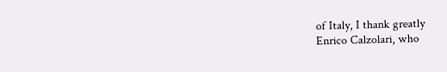of Italy, I thank greatly
Enrico Calzolari, who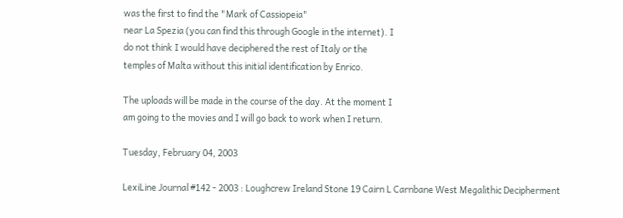was the first to find the "Mark of Cassiopeia"
near La Spezia (you can find this through Google in the internet). I
do not think I would have deciphered the rest of Italy or the
temples of Malta without this initial identification by Enrico.

The uploads will be made in the course of the day. At the moment I
am going to the movies and I will go back to work when I return.

Tuesday, February 04, 2003

LexiLine Journal #142 - 2003 : Loughcrew Ireland Stone 19 Cairn L Carnbane West Megalithic Decipherment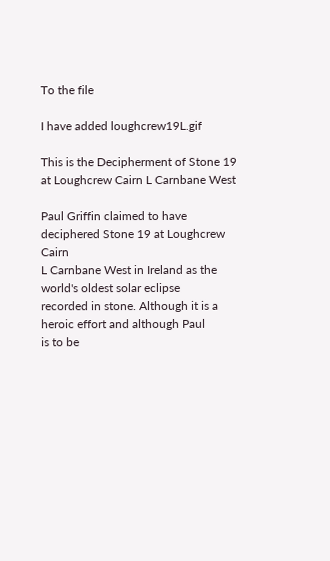To the file

I have added loughcrew19L.gif

This is the Decipherment of Stone 19 at Loughcrew Cairn L Carnbane West

Paul Griffin claimed to have deciphered Stone 19 at Loughcrew Cairn
L Carnbane West in Ireland as the world's oldest solar eclipse
recorded in stone. Although it is a heroic effort and although Paul
is to be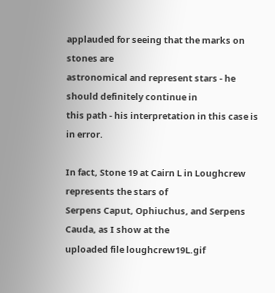applauded for seeing that the marks on stones are
astronomical and represent stars - he should definitely continue in
this path - his interpretation in this case is in error.

In fact, Stone 19 at Cairn L in Loughcrew represents the stars of
Serpens Caput, Ophiuchus, and Serpens Cauda, as I show at the
uploaded file loughcrew19L.gif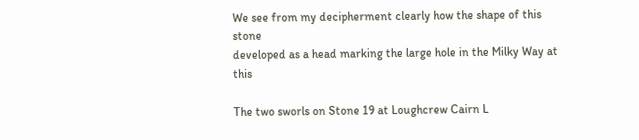We see from my decipherment clearly how the shape of this stone
developed as a head marking the large hole in the Milky Way at this

The two sworls on Stone 19 at Loughcrew Cairn L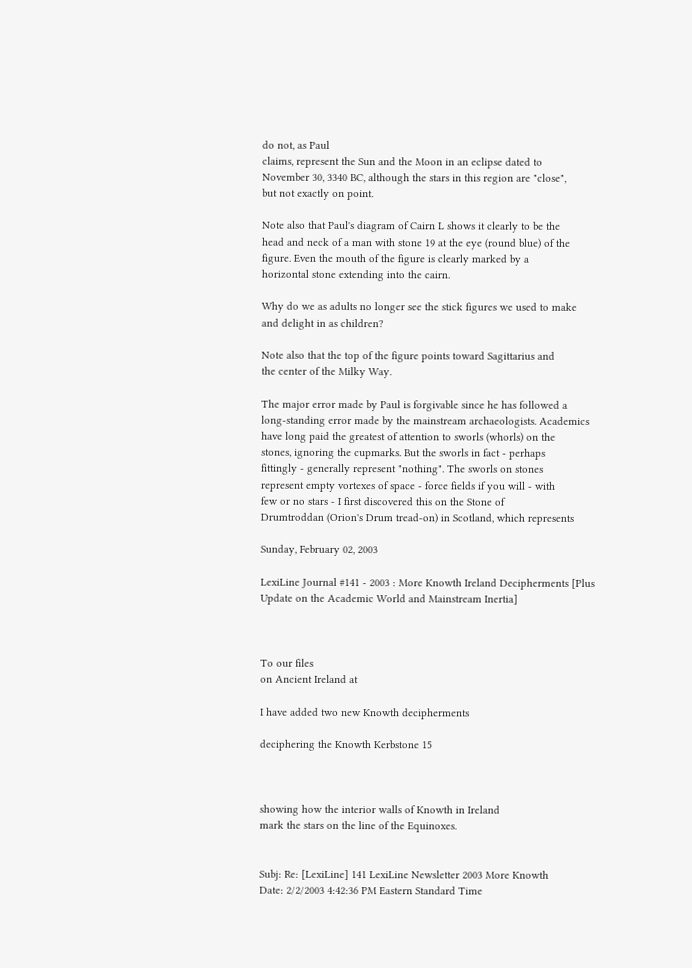do not, as Paul
claims, represent the Sun and the Moon in an eclipse dated to
November 30, 3340 BC, although the stars in this region are "close",
but not exactly on point.

Note also that Paul's diagram of Cairn L shows it clearly to be the
head and neck of a man with stone 19 at the eye (round blue) of the
figure. Even the mouth of the figure is clearly marked by a
horizontal stone extending into the cairn.

Why do we as adults no longer see the stick figures we used to make
and delight in as children?

Note also that the top of the figure points toward Sagittarius and
the center of the Milky Way.

The major error made by Paul is forgivable since he has followed a
long-standing error made by the mainstream archaeologists. Academics
have long paid the greatest of attention to sworls (whorls) on the
stones, ignoring the cupmarks. But the sworls in fact - perhaps
fittingly - generally represent "nothing". The sworls on stones
represent empty vortexes of space - force fields if you will - with
few or no stars - I first discovered this on the Stone of
Drumtroddan (Orion's Drum tread-on) in Scotland, which represents

Sunday, February 02, 2003

LexiLine Journal #141 - 2003 : More Knowth Ireland Decipherments [Plus Update on the Academic World and Mainstream Inertia]



To our files
on Ancient Ireland at

I have added two new Knowth decipherments

deciphering the Knowth Kerbstone 15



showing how the interior walls of Knowth in Ireland
mark the stars on the line of the Equinoxes.


Subj: Re: [LexiLine] 141 LexiLine Newsletter 2003 More Knowth
Date: 2/2/2003 4:42:36 PM Eastern Standard Time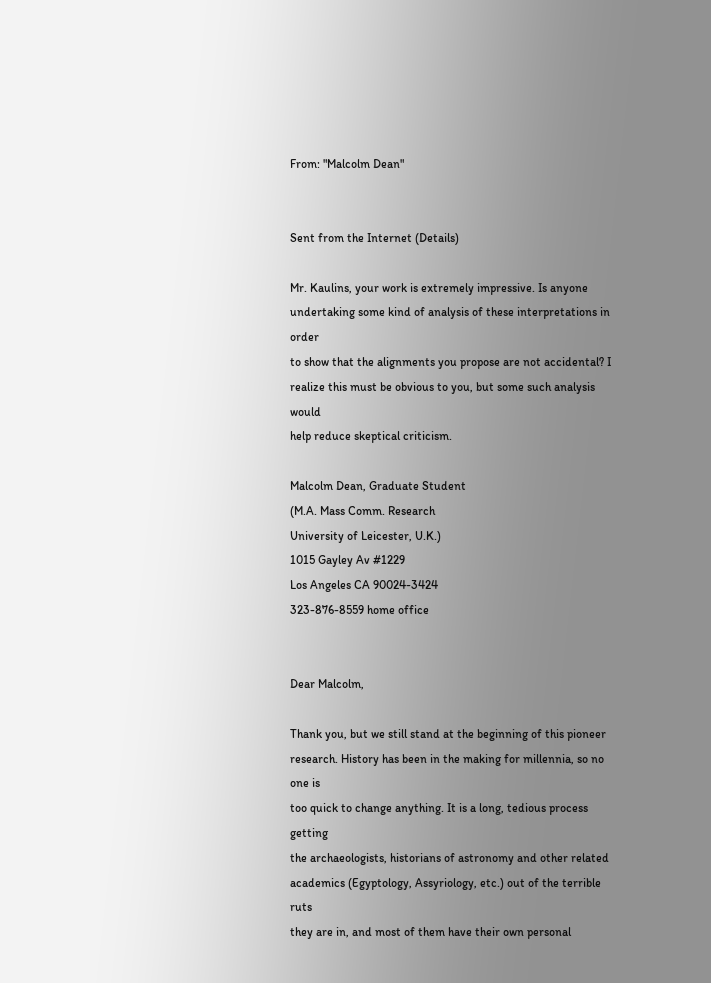From: "Malcolm Dean"


Sent from the Internet (Details)

Mr. Kaulins, your work is extremely impressive. Is anyone
undertaking some kind of analysis of these interpretations in order
to show that the alignments you propose are not accidental? I
realize this must be obvious to you, but some such analysis would
help reduce skeptical criticism.

Malcolm Dean, Graduate Student
(M.A. Mass Comm. Research
University of Leicester, U.K.)
1015 Gayley Av #1229
Los Angeles CA 90024-3424
323-876-8559 home office


Dear Malcolm,

Thank you, but we still stand at the beginning of this pioneer
research. History has been in the making for millennia, so no one is
too quick to change anything. It is a long, tedious process getting
the archaeologists, historians of astronomy and other related
academics (Egyptology, Assyriology, etc.) out of the terrible ruts
they are in, and most of them have their own personal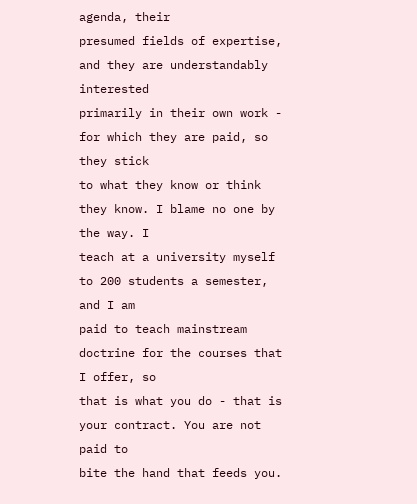agenda, their
presumed fields of expertise, and they are understandably interested
primarily in their own work - for which they are paid, so they stick
to what they know or think they know. I blame no one by the way. I
teach at a university myself to 200 students a semester, and I am
paid to teach mainstream doctrine for the courses that I offer, so
that is what you do - that is your contract. You are not paid to
bite the hand that feeds you.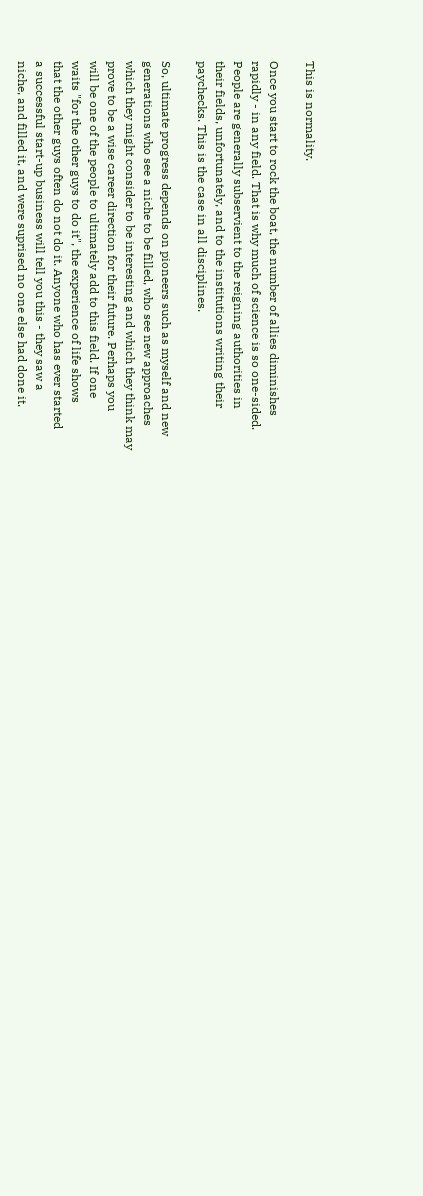This is normality.

Once you start to rock the boat, the number of allies diminishes
rapidly - in any field. That is why much of science is so one-sided.
People are generally subservient to the reigning authorities in
their fields, unfortunately, and to the institutions writing their
paychecks. This is the case in all disciplines.

So, ultimate progress depends on pioneers such as myself and new
generations who see a niche to be filled, who see new approaches
which they might consider to be interesting and which they think may
prove to be a wise career direction for their future. Perhaps you
will be one of the people to ultimately add to this field. If one
waits "for the other guys to do it", the experience of life shows
that the other guys often do not do it. Anyone who has ever started
a successful start-up business will tell you this - they saw a
niche, and filled it, and were suprised no one else had done it.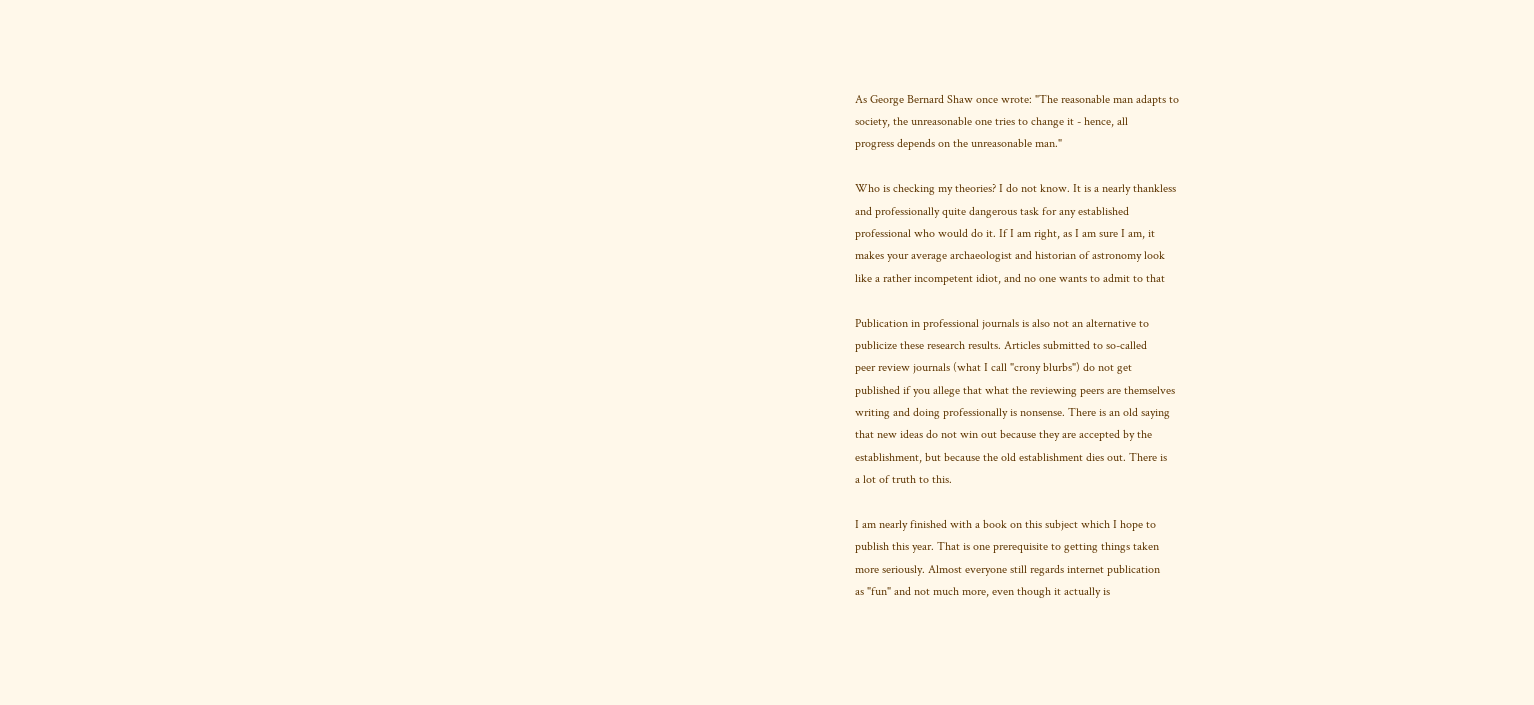As George Bernard Shaw once wrote: "The reasonable man adapts to
society, the unreasonable one tries to change it - hence, all
progress depends on the unreasonable man."

Who is checking my theories? I do not know. It is a nearly thankless
and professionally quite dangerous task for any established
professional who would do it. If I am right, as I am sure I am, it
makes your average archaeologist and historian of astronomy look
like a rather incompetent idiot, and no one wants to admit to that

Publication in professional journals is also not an alternative to
publicize these research results. Articles submitted to so-called
peer review journals (what I call "crony blurbs") do not get
published if you allege that what the reviewing peers are themselves
writing and doing professionally is nonsense. There is an old saying
that new ideas do not win out because they are accepted by the
establishment, but because the old establishment dies out. There is
a lot of truth to this.

I am nearly finished with a book on this subject which I hope to
publish this year. That is one prerequisite to getting things taken
more seriously. Almost everyone still regards internet publication
as "fun" and not much more, even though it actually is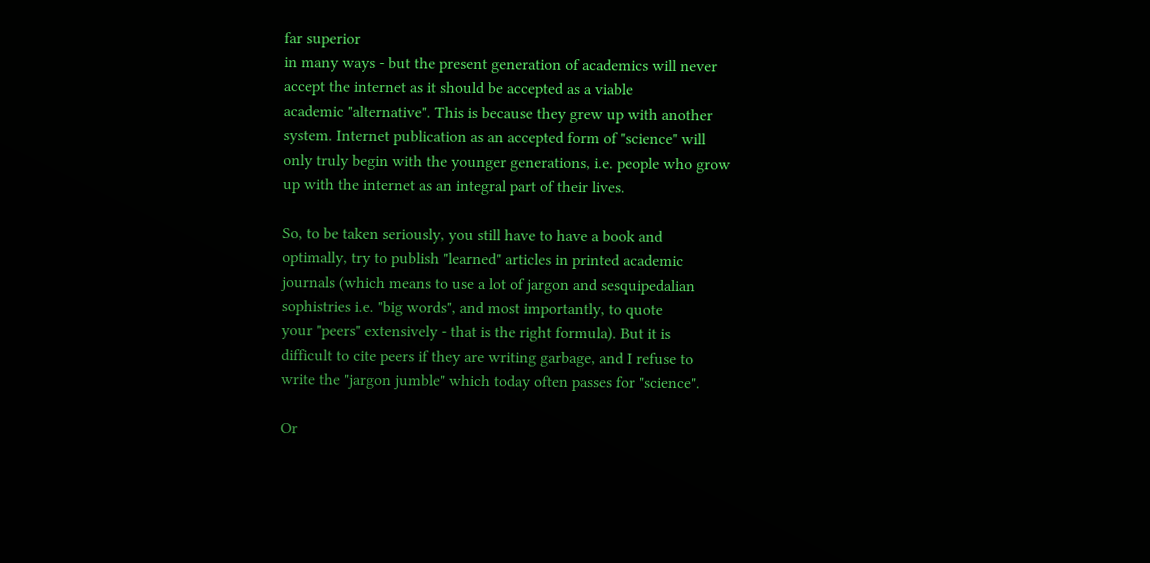far superior
in many ways - but the present generation of academics will never
accept the internet as it should be accepted as a viable
academic "alternative". This is because they grew up with another
system. Internet publication as an accepted form of "science" will
only truly begin with the younger generations, i.e. people who grow
up with the internet as an integral part of their lives.

So, to be taken seriously, you still have to have a book and
optimally, try to publish "learned" articles in printed academic
journals (which means to use a lot of jargon and sesquipedalian
sophistries i.e. "big words", and most importantly, to quote
your "peers" extensively - that is the right formula). But it is
difficult to cite peers if they are writing garbage, and I refuse to
write the "jargon jumble" which today often passes for "science".

Or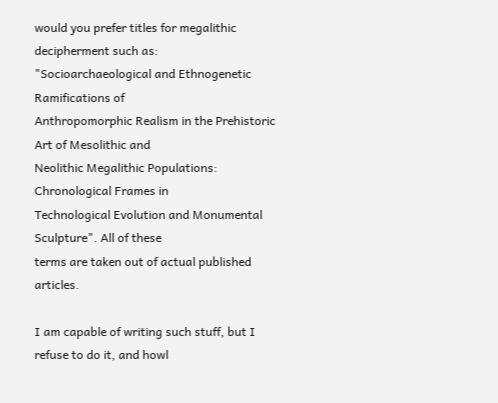would you prefer titles for megalithic decipherment such as:
"Socioarchaeological and Ethnogenetic Ramifications of
Anthropomorphic Realism in the Prehistoric Art of Mesolithic and
Neolithic Megalithic Populations: Chronological Frames in
Technological Evolution and Monumental Sculpture". All of these
terms are taken out of actual published articles.

I am capable of writing such stuff, but I refuse to do it, and howl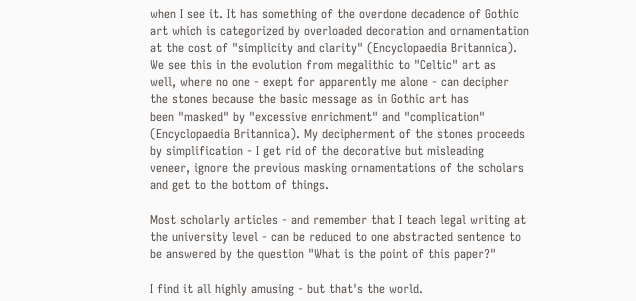when I see it. It has something of the overdone decadence of Gothic
art which is categorized by overloaded decoration and ornamentation
at the cost of "simplicity and clarity" (Encyclopaedia Britannica).
We see this in the evolution from megalithic to "Celtic" art as
well, where no one - exept for apparently me alone - can decipher
the stones because the basic message as in Gothic art has
been "masked" by "excessive enrichment" and "complication"
(Encyclopaedia Britannica). My decipherment of the stones proceeds
by simplification - I get rid of the decorative but misleading
veneer, ignore the previous masking ornamentations of the scholars
and get to the bottom of things.

Most scholarly articles - and remember that I teach legal writing at
the university level - can be reduced to one abstracted sentence to
be answered by the question "What is the point of this paper?"

I find it all highly amusing - but that's the world.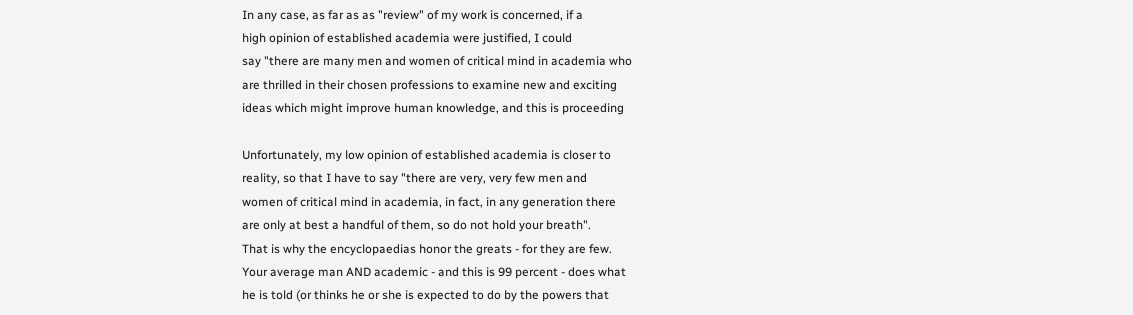In any case, as far as as "review" of my work is concerned, if a
high opinion of established academia were justified, I could
say "there are many men and women of critical mind in academia who
are thrilled in their chosen professions to examine new and exciting
ideas which might improve human knowledge, and this is proceeding

Unfortunately, my low opinion of established academia is closer to
reality, so that I have to say "there are very, very few men and
women of critical mind in academia, in fact, in any generation there
are only at best a handful of them, so do not hold your breath".
That is why the encyclopaedias honor the greats - for they are few.
Your average man AND academic - and this is 99 percent - does what
he is told (or thinks he or she is expected to do by the powers that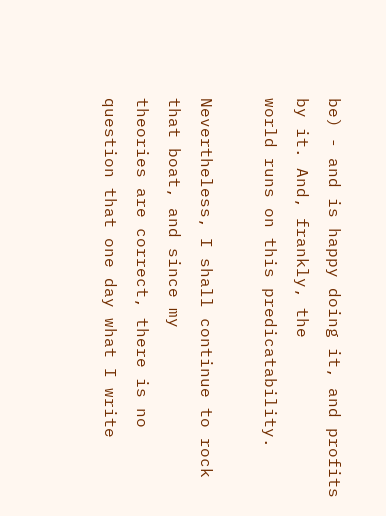be) - and is happy doing it, and profits by it. And, frankly, the
world runs on this predicatability.

Nevertheless, I shall continue to rock that boat, and since my
theories are correct, there is no question that one day what I write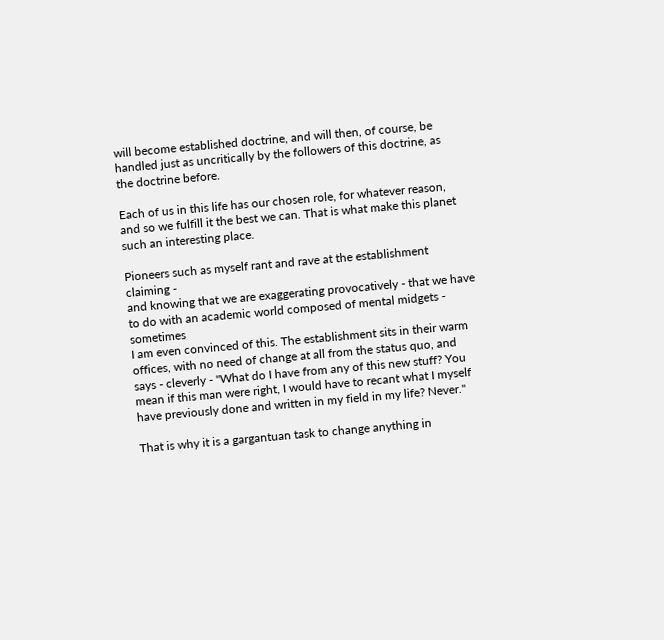will become established doctrine, and will then, of course, be
handled just as uncritically by the followers of this doctrine, as
the doctrine before.

Each of us in this life has our chosen role, for whatever reason,
and so we fulfill it the best we can. That is what make this planet
such an interesting place.

Pioneers such as myself rant and rave at the establishment claiming -
and knowing that we are exaggerating provocatively - that we have
to do with an academic world composed of mental midgets - sometimes
I am even convinced of this. The establishment sits in their warm
offices, with no need of change at all from the status quo, and
says - cleverly - "What do I have from any of this new stuff? You
mean if this man were right, I would have to recant what I myself
have previously done and written in my field in my life? Never."

That is why it is a gargantuan task to change anything in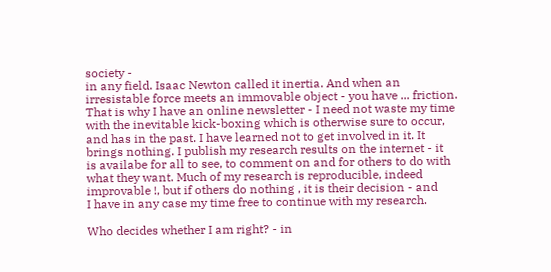society -
in any field. Isaac Newton called it inertia. And when an
irresistable force meets an immovable object - you have ... friction.
That is why I have an online newsletter - I need not waste my time
with the inevitable kick-boxing which is otherwise sure to occur,
and has in the past. I have learned not to get involved in it. It
brings nothing. I publish my research results on the internet - it
is availabe for all to see, to comment on and for others to do with
what they want. Much of my research is reproducible, indeed
improvable !, but if others do nothing , it is their decision - and
I have in any case my time free to continue with my research.

Who decides whether I am right? - in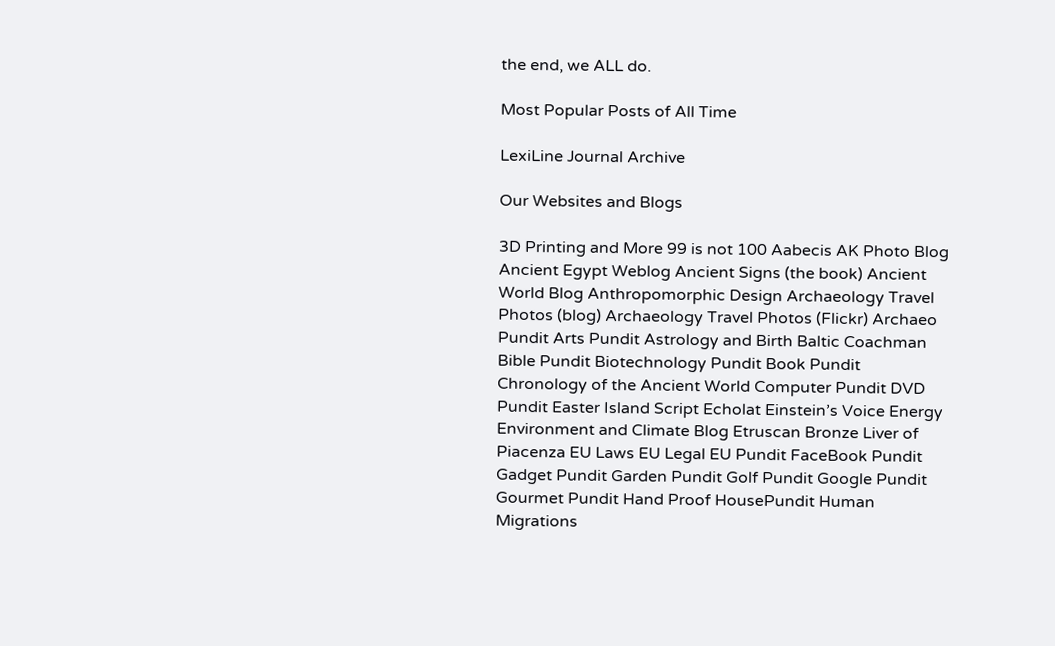the end, we ALL do.

Most Popular Posts of All Time

LexiLine Journal Archive

Our Websites and Blogs

3D Printing and More 99 is not 100 Aabecis AK Photo Blog Ancient Egypt Weblog Ancient Signs (the book) Ancient World Blog Anthropomorphic Design Archaeology Travel Photos (blog) Archaeology Travel Photos (Flickr) Archaeo Pundit Arts Pundit Astrology and Birth Baltic Coachman Bible Pundit Biotechnology Pundit Book Pundit Chronology of the Ancient World Computer Pundit DVD Pundit Easter Island Script Echolat Einstein’s Voice Energy Environment and Climate Blog Etruscan Bronze Liver of Piacenza EU Laws EU Legal EU Pundit FaceBook Pundit Gadget Pundit Garden Pundit Golf Pundit Google Pundit Gourmet Pundit Hand Proof HousePundit Human Migrations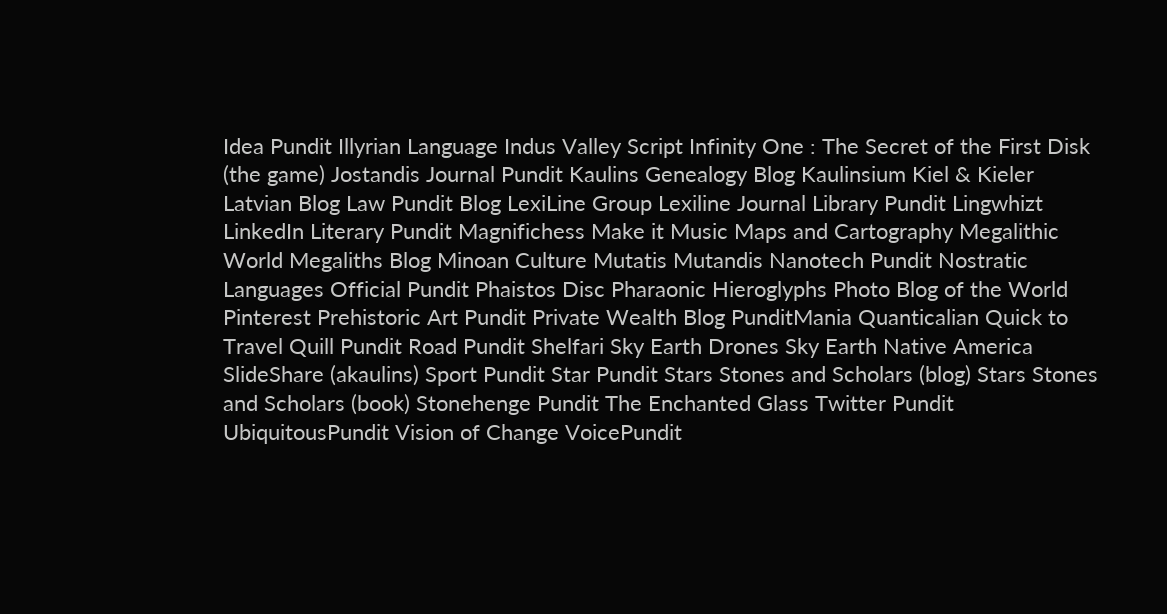Idea Pundit Illyrian Language Indus Valley Script Infinity One : The Secret of the First Disk (the game) Jostandis Journal Pundit Kaulins Genealogy Blog Kaulinsium Kiel & Kieler Latvian Blog Law Pundit Blog LexiLine Group Lexiline Journal Library Pundit Lingwhizt LinkedIn Literary Pundit Magnifichess Make it Music Maps and Cartography Megalithic World Megaliths Blog Minoan Culture Mutatis Mutandis Nanotech Pundit Nostratic Languages Official Pundit Phaistos Disc Pharaonic Hieroglyphs Photo Blog of the World Pinterest Prehistoric Art Pundit Private Wealth Blog PunditMania Quanticalian Quick to Travel Quill Pundit Road Pundit Shelfari Sky Earth Drones Sky Earth Native America SlideShare (akaulins) Sport Pundit Star Pundit Stars Stones and Scholars (blog) Stars Stones and Scholars (book) Stonehenge Pundit The Enchanted Glass Twitter Pundit UbiquitousPundit Vision of Change VoicePundit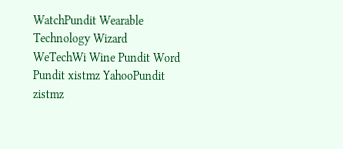WatchPundit Wearable Technology Wizard WeTechWi Wine Pundit Word Pundit xistmz YahooPundit zistmz